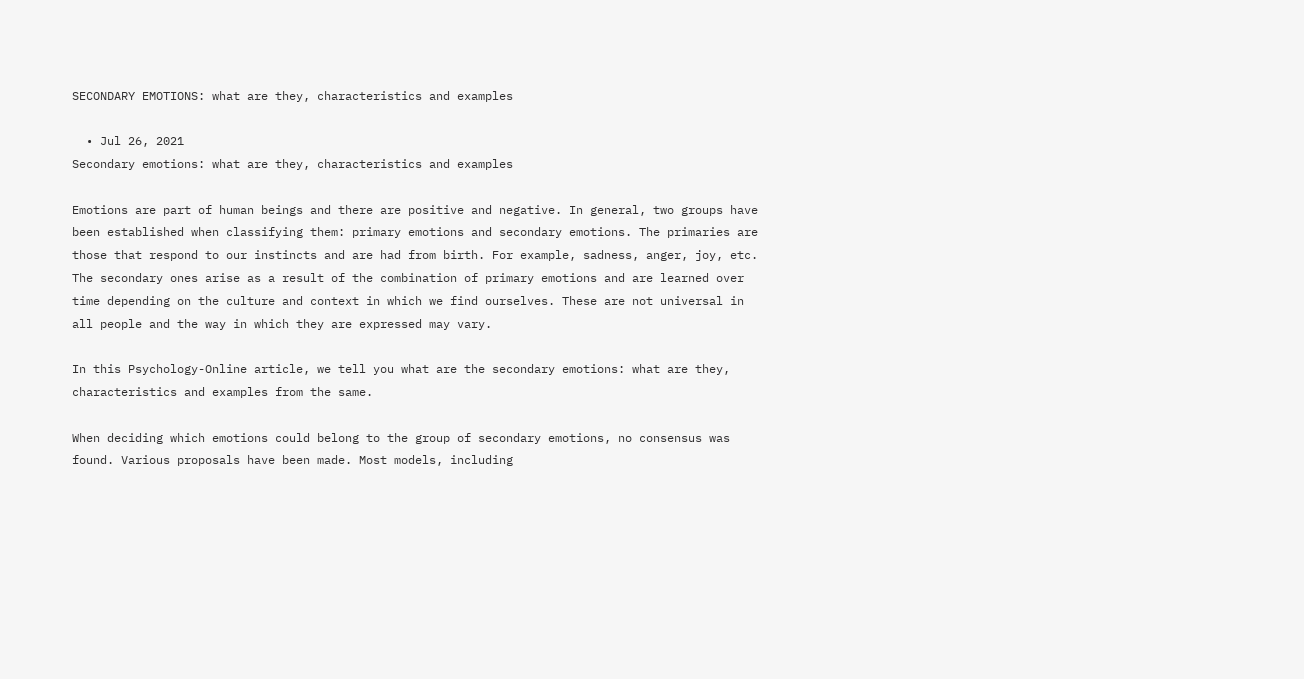SECONDARY EMOTIONS: what are they, characteristics and examples

  • Jul 26, 2021
Secondary emotions: what are they, characteristics and examples

Emotions are part of human beings and there are positive and negative. In general, two groups have been established when classifying them: primary emotions and secondary emotions. The primaries are those that respond to our instincts and are had from birth. For example, sadness, anger, joy, etc. The secondary ones arise as a result of the combination of primary emotions and are learned over time depending on the culture and context in which we find ourselves. These are not universal in all people and the way in which they are expressed may vary.

In this Psychology-Online article, we tell you what are the secondary emotions: what are they, characteristics and examples from the same.

When deciding which emotions could belong to the group of secondary emotions, no consensus was found. Various proposals have been made. Most models, including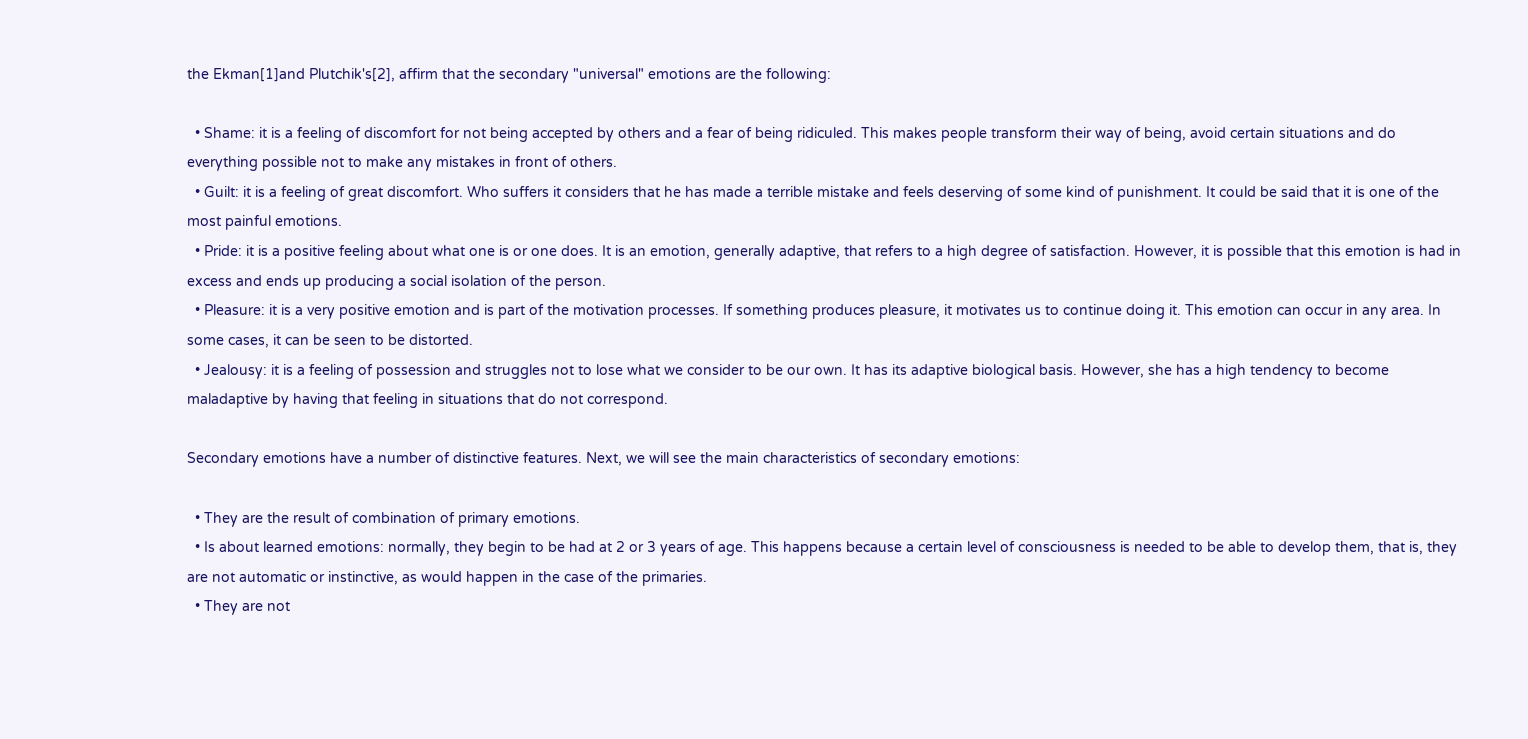the Ekman[1]and Plutchik's[2], affirm that the secondary "universal" emotions are the following:

  • Shame: it is a feeling of discomfort for not being accepted by others and a fear of being ridiculed. This makes people transform their way of being, avoid certain situations and do everything possible not to make any mistakes in front of others.
  • Guilt: it is a feeling of great discomfort. Who suffers it considers that he has made a terrible mistake and feels deserving of some kind of punishment. It could be said that it is one of the most painful emotions.
  • Pride: it is a positive feeling about what one is or one does. It is an emotion, generally adaptive, that refers to a high degree of satisfaction. However, it is possible that this emotion is had in excess and ends up producing a social isolation of the person.
  • Pleasure: it is a very positive emotion and is part of the motivation processes. If something produces pleasure, it motivates us to continue doing it. This emotion can occur in any area. In some cases, it can be seen to be distorted.
  • Jealousy: it is a feeling of possession and struggles not to lose what we consider to be our own. It has its adaptive biological basis. However, she has a high tendency to become maladaptive by having that feeling in situations that do not correspond.

Secondary emotions have a number of distinctive features. Next, we will see the main characteristics of secondary emotions:

  • They are the result of combination of primary emotions.
  • Is about learned emotions: normally, they begin to be had at 2 or 3 years of age. This happens because a certain level of consciousness is needed to be able to develop them, that is, they are not automatic or instinctive, as would happen in the case of the primaries.
  • They are not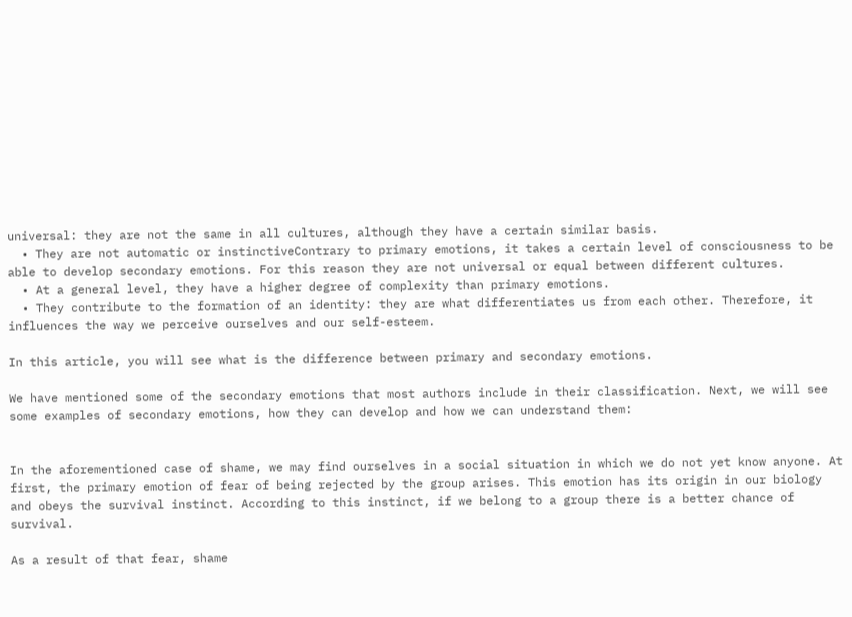universal: they are not the same in all cultures, although they have a certain similar basis.
  • They are not automatic or instinctiveContrary to primary emotions, it takes a certain level of consciousness to be able to develop secondary emotions. For this reason they are not universal or equal between different cultures.
  • At a general level, they have a higher degree of complexity than primary emotions.
  • They contribute to the formation of an identity: they are what differentiates us from each other. Therefore, it influences the way we perceive ourselves and our self-esteem.

In this article, you will see what is the difference between primary and secondary emotions.

We have mentioned some of the secondary emotions that most authors include in their classification. Next, we will see some examples of secondary emotions, how they can develop and how we can understand them:


In the aforementioned case of shame, we may find ourselves in a social situation in which we do not yet know anyone. At first, the primary emotion of fear of being rejected by the group arises. This emotion has its origin in our biology and obeys the survival instinct. According to this instinct, if we belong to a group there is a better chance of survival.

As a result of that fear, shame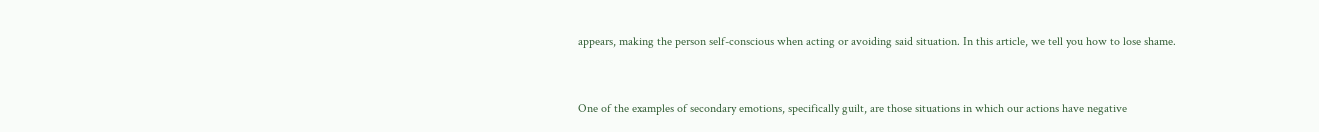appears, making the person self-conscious when acting or avoiding said situation. In this article, we tell you how to lose shame.


One of the examples of secondary emotions, specifically guilt, are those situations in which our actions have negative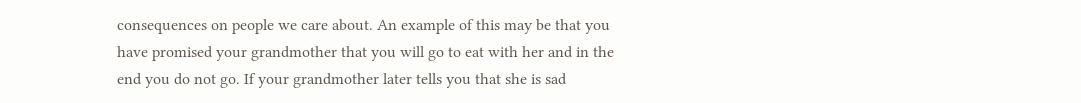consequences on people we care about. An example of this may be that you have promised your grandmother that you will go to eat with her and in the end you do not go. If your grandmother later tells you that she is sad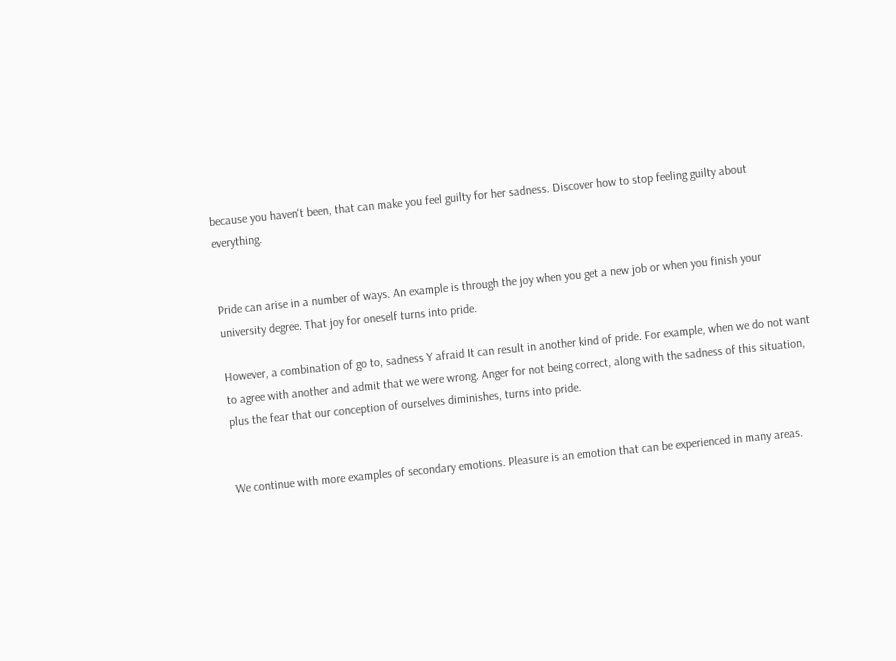because you haven't been, that can make you feel guilty for her sadness. Discover how to stop feeling guilty about everything.


Pride can arise in a number of ways. An example is through the joy when you get a new job or when you finish your university degree. That joy for oneself turns into pride.

However, a combination of go to, sadness Y afraid It can result in another kind of pride. For example, when we do not want to agree with another and admit that we were wrong. Anger for not being correct, along with the sadness of this situation, plus the fear that our conception of ourselves diminishes, turns into pride.


We continue with more examples of secondary emotions. Pleasure is an emotion that can be experienced in many areas.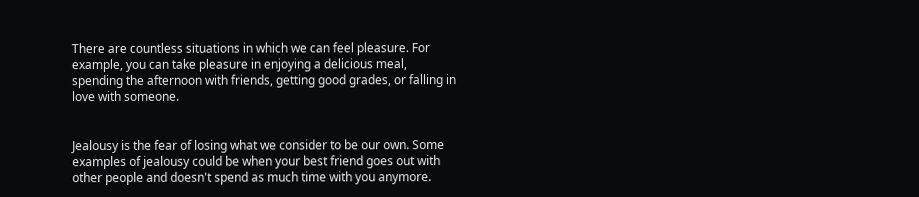There are countless situations in which we can feel pleasure. For example, you can take pleasure in enjoying a delicious meal, spending the afternoon with friends, getting good grades, or falling in love with someone.


Jealousy is the fear of losing what we consider to be our own. Some examples of jealousy could be when your best friend goes out with other people and doesn't spend as much time with you anymore.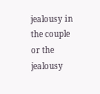jealousy in the couple or the jealousy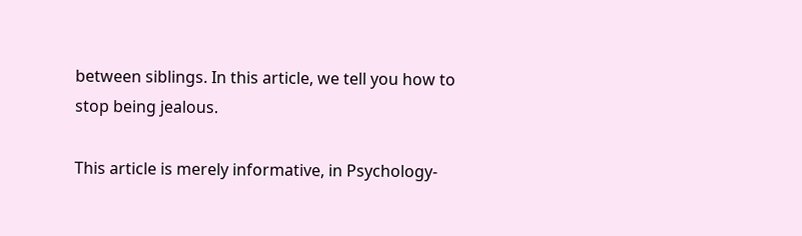between siblings. In this article, we tell you how to stop being jealous.

This article is merely informative, in Psychology-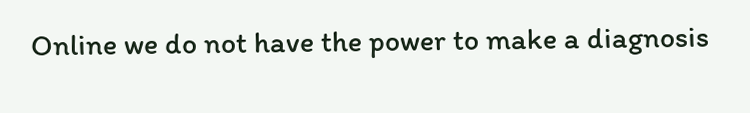Online we do not have the power to make a diagnosis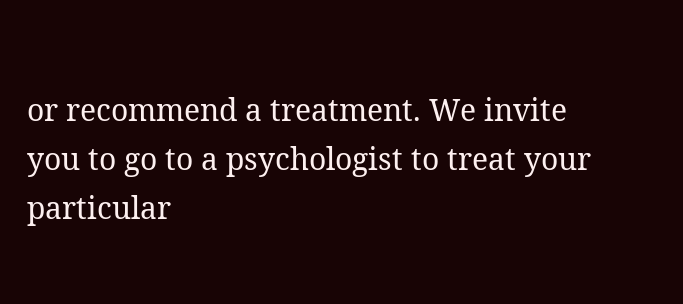or recommend a treatment. We invite you to go to a psychologist to treat your particular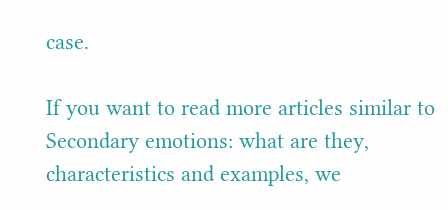case.

If you want to read more articles similar to Secondary emotions: what are they, characteristics and examples, we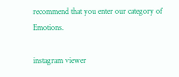recommend that you enter our category of Emotions.

instagram viewer